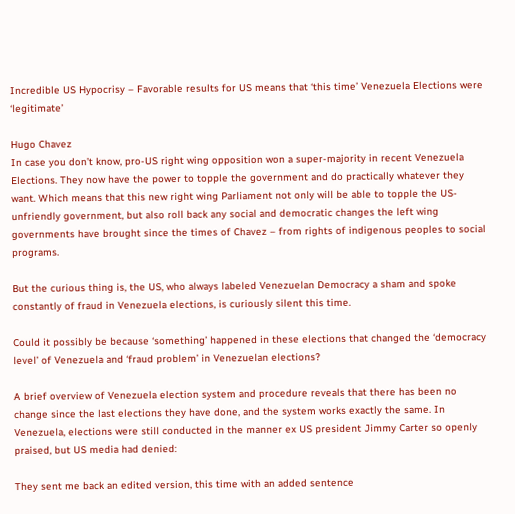Incredible US Hypocrisy – Favorable results for US means that ‘this time’ Venezuela Elections were ‘legitimate’

Hugo Chavez
In case you don’t know, pro-US right wing opposition won a super-majority in recent Venezuela Elections. They now have the power to topple the government and do practically whatever they want. Which means that this new right wing Parliament not only will be able to topple the US-unfriendly government, but also roll back any social and democratic changes the left wing governments have brought since the times of Chavez – from rights of indigenous peoples to social programs.

But the curious thing is, the US, who always labeled Venezuelan Democracy a sham and spoke constantly of fraud in Venezuela elections, is curiously silent this time.

Could it possibly be because ‘something’ happened in these elections that changed the ‘democracy level’ of Venezuela and ‘fraud problem’ in Venezuelan elections?

A brief overview of Venezuela election system and procedure reveals that there has been no change since the last elections they have done, and the system works exactly the same. In Venezuela, elections were still conducted in the manner ex US president Jimmy Carter so openly praised, but US media had denied:

They sent me back an edited version, this time with an added sentence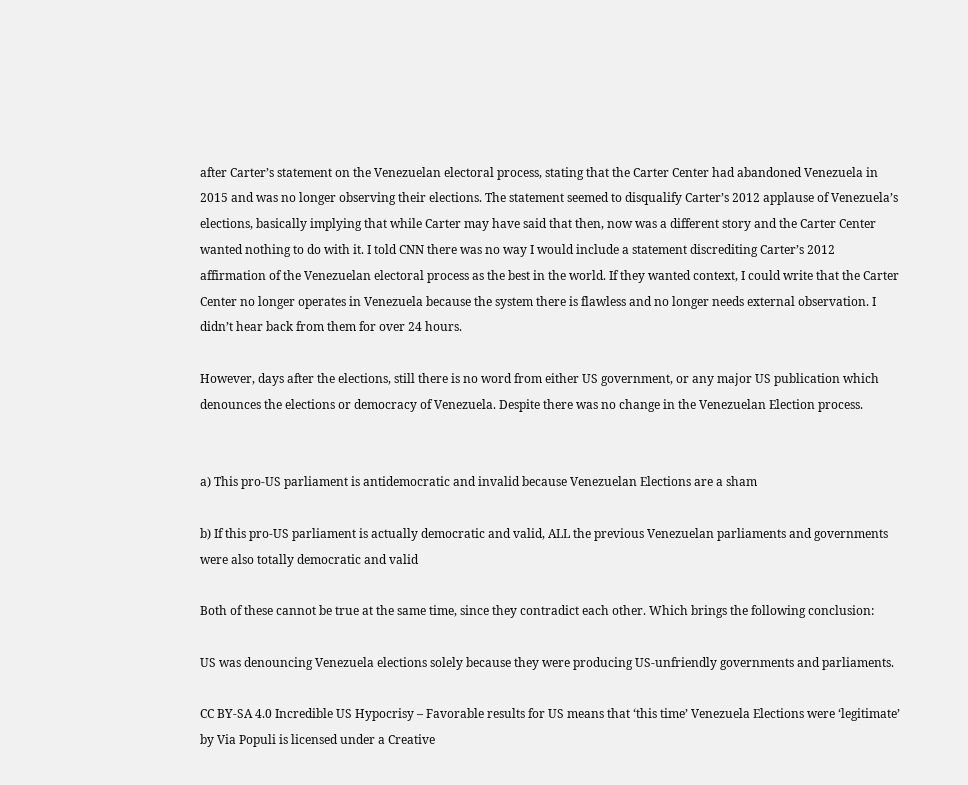after Carter’s statement on the Venezuelan electoral process, stating that the Carter Center had abandoned Venezuela in 2015 and was no longer observing their elections. The statement seemed to disqualify Carter’s 2012 applause of Venezuela’s elections, basically implying that while Carter may have said that then, now was a different story and the Carter Center wanted nothing to do with it. I told CNN there was no way I would include a statement discrediting Carter’s 2012 affirmation of the Venezuelan electoral process as the best in the world. If they wanted context, I could write that the Carter Center no longer operates in Venezuela because the system there is flawless and no longer needs external observation. I didn’t hear back from them for over 24 hours.

However, days after the elections, still there is no word from either US government, or any major US publication which denounces the elections or democracy of Venezuela. Despite there was no change in the Venezuelan Election process.


a) This pro-US parliament is antidemocratic and invalid because Venezuelan Elections are a sham

b) If this pro-US parliament is actually democratic and valid, ALL the previous Venezuelan parliaments and governments were also totally democratic and valid

Both of these cannot be true at the same time, since they contradict each other. Which brings the following conclusion:

US was denouncing Venezuela elections solely because they were producing US-unfriendly governments and parliaments.

CC BY-SA 4.0 Incredible US Hypocrisy – Favorable results for US means that ‘this time’ Venezuela Elections were ‘legitimate’ by Via Populi is licensed under a Creative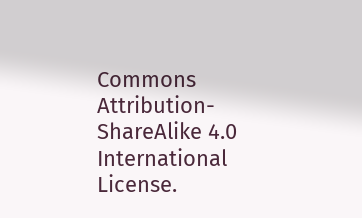Commons Attribution-ShareAlike 4.0 International License.